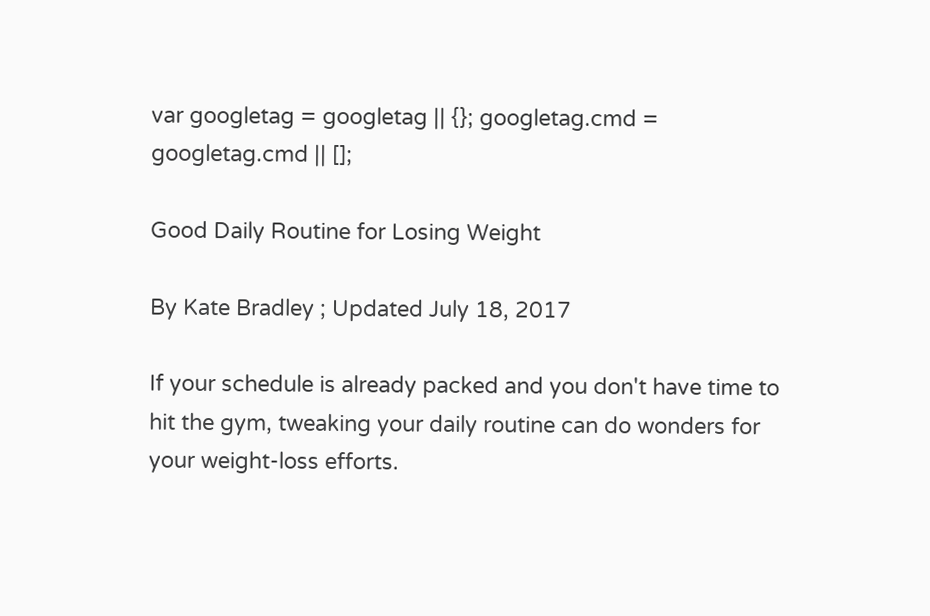var googletag = googletag || {}; googletag.cmd = googletag.cmd || [];

Good Daily Routine for Losing Weight

By Kate Bradley ; Updated July 18, 2017

If your schedule is already packed and you don't have time to hit the gym, tweaking your daily routine can do wonders for your weight-loss efforts.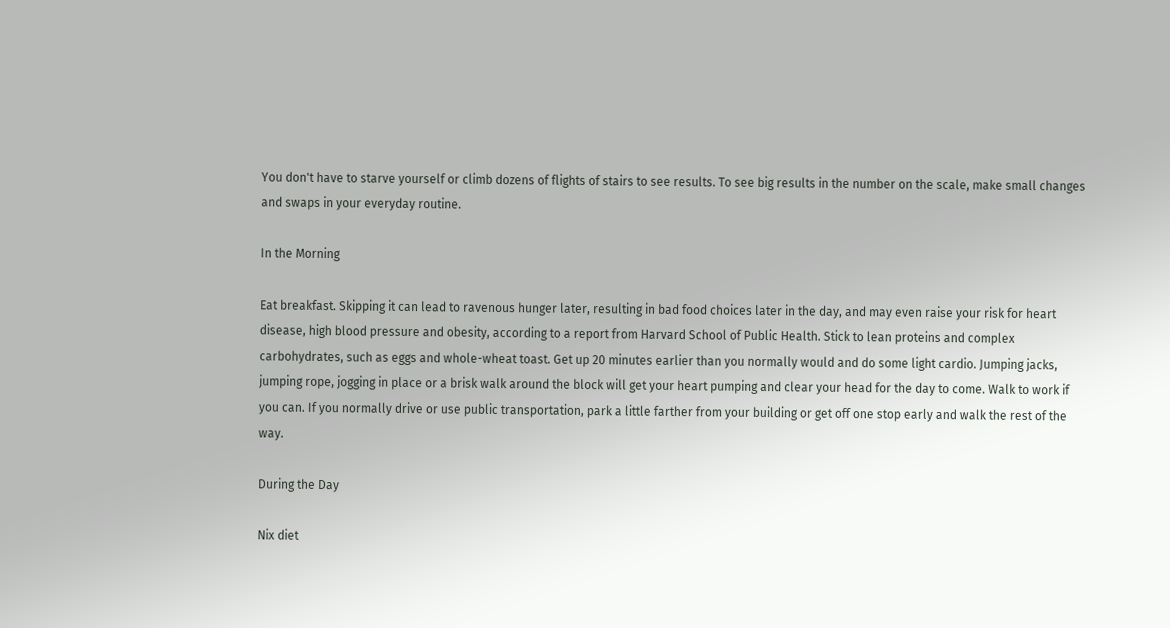You don't have to starve yourself or climb dozens of flights of stairs to see results. To see big results in the number on the scale, make small changes and swaps in your everyday routine.

In the Morning

Eat breakfast. Skipping it can lead to ravenous hunger later, resulting in bad food choices later in the day, and may even raise your risk for heart disease, high blood pressure and obesity, according to a report from Harvard School of Public Health. Stick to lean proteins and complex carbohydrates, such as eggs and whole-wheat toast. Get up 20 minutes earlier than you normally would and do some light cardio. Jumping jacks, jumping rope, jogging in place or a brisk walk around the block will get your heart pumping and clear your head for the day to come. Walk to work if you can. If you normally drive or use public transportation, park a little farther from your building or get off one stop early and walk the rest of the way.

During the Day

Nix diet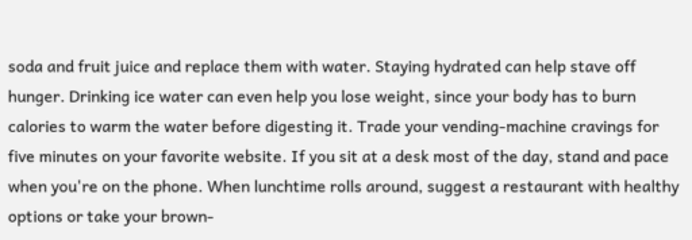soda and fruit juice and replace them with water. Staying hydrated can help stave off hunger. Drinking ice water can even help you lose weight, since your body has to burn calories to warm the water before digesting it. Trade your vending-machine cravings for five minutes on your favorite website. If you sit at a desk most of the day, stand and pace when you're on the phone. When lunchtime rolls around, suggest a restaurant with healthy options or take your brown-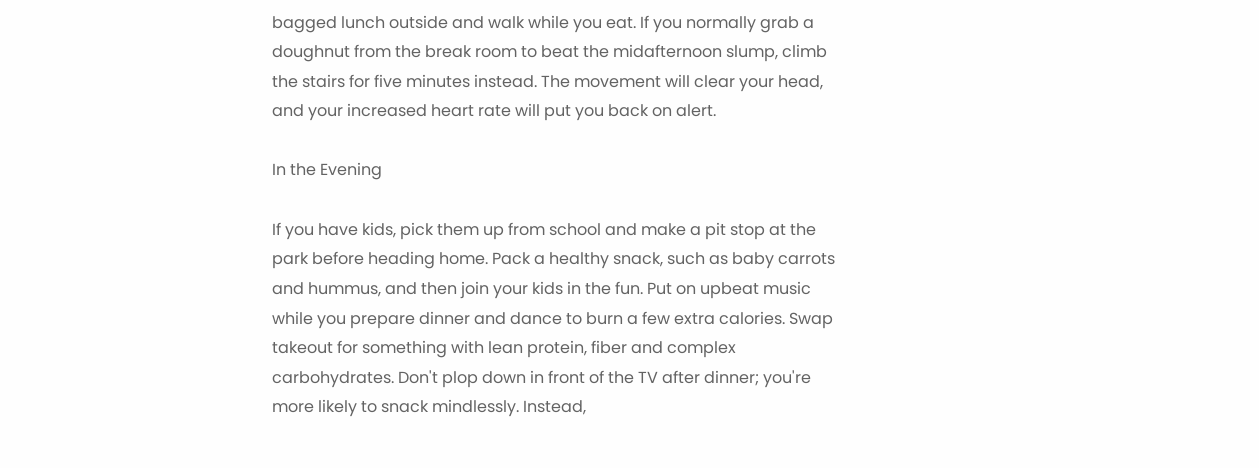bagged lunch outside and walk while you eat. If you normally grab a doughnut from the break room to beat the midafternoon slump, climb the stairs for five minutes instead. The movement will clear your head, and your increased heart rate will put you back on alert.

In the Evening

If you have kids, pick them up from school and make a pit stop at the park before heading home. Pack a healthy snack, such as baby carrots and hummus, and then join your kids in the fun. Put on upbeat music while you prepare dinner and dance to burn a few extra calories. Swap takeout for something with lean protein, fiber and complex carbohydrates. Don't plop down in front of the TV after dinner; you're more likely to snack mindlessly. Instead,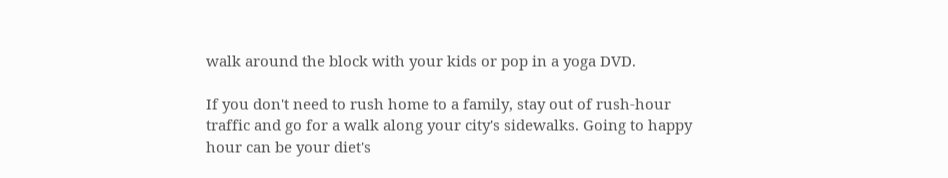walk around the block with your kids or pop in a yoga DVD.

If you don't need to rush home to a family, stay out of rush-hour traffic and go for a walk along your city's sidewalks. Going to happy hour can be your diet's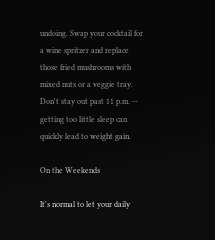undoing. Swap your cocktail for a wine spritzer and replace those fried mushrooms with mixed nuts or a veggie tray. Don't stay out past 11 p.m. -- getting too little sleep can quickly lead to weight gain.

On the Weekends

It's normal to let your daily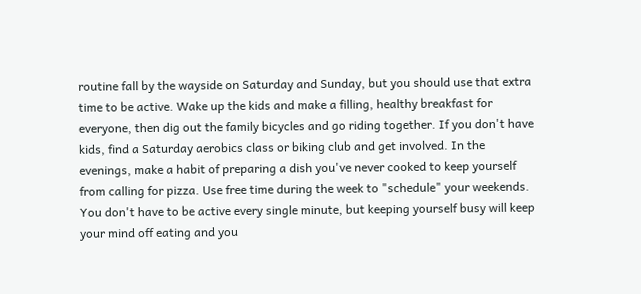routine fall by the wayside on Saturday and Sunday, but you should use that extra time to be active. Wake up the kids and make a filling, healthy breakfast for everyone, then dig out the family bicycles and go riding together. If you don't have kids, find a Saturday aerobics class or biking club and get involved. In the evenings, make a habit of preparing a dish you've never cooked to keep yourself from calling for pizza. Use free time during the week to "schedule" your weekends. You don't have to be active every single minute, but keeping yourself busy will keep your mind off eating and you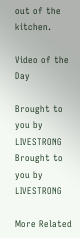out of the kitchen.

Video of the Day

Brought to you by LIVESTRONG
Brought to you by LIVESTRONG

More Related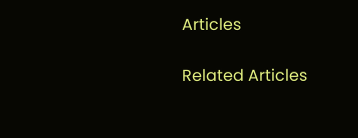Articles

Related Articles